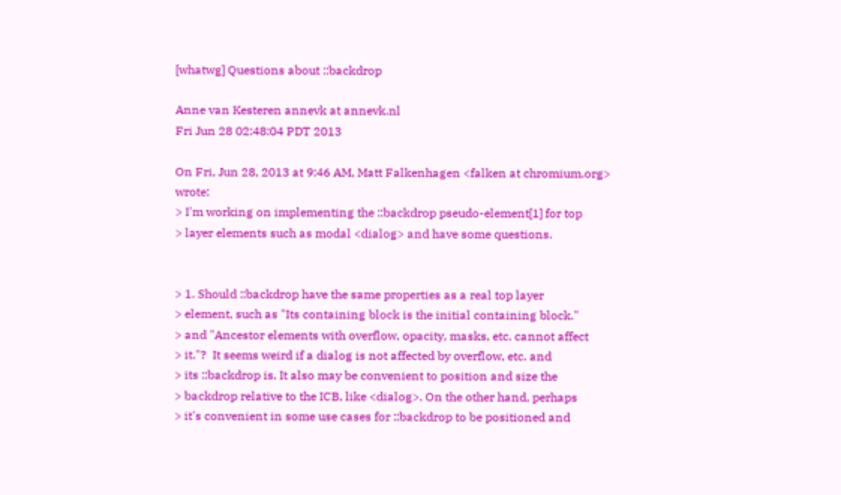[whatwg] Questions about ::backdrop

Anne van Kesteren annevk at annevk.nl
Fri Jun 28 02:48:04 PDT 2013

On Fri, Jun 28, 2013 at 9:46 AM, Matt Falkenhagen <falken at chromium.org> wrote:
> I'm working on implementing the ::backdrop pseudo-element[1] for top
> layer elements such as modal <dialog> and have some questions.


> 1. Should ::backdrop have the same properties as a real top layer
> element, such as "Its containing block is the initial containing block."
> and "Ancestor elements with overflow, opacity, masks, etc. cannot affect
> it."?  It seems weird if a dialog is not affected by overflow, etc. and
> its ::backdrop is. It also may be convenient to position and size the
> backdrop relative to the ICB, like <dialog>. On the other hand, perhaps
> it's convenient in some use cases for ::backdrop to be positioned and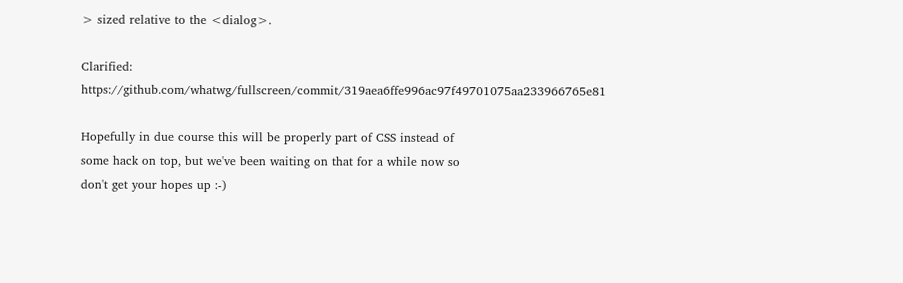> sized relative to the <dialog>.

Clarified: https://github.com/whatwg/fullscreen/commit/319aea6ffe996ac97f49701075aa233966765e81

Hopefully in due course this will be properly part of CSS instead of
some hack on top, but we've been waiting on that for a while now so
don't get your hopes up :-)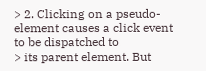> 2. Clicking on a pseudo-element causes a click event to be dispatched to
> its parent element. But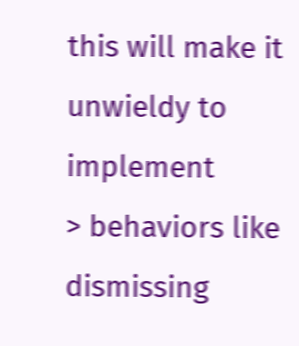this will make it unwieldy to implement
> behaviors like dismissing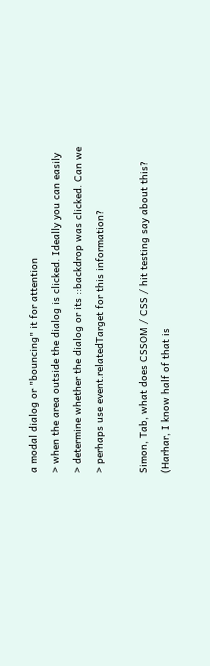a modal dialog or "bouncing" it for attention
> when the area outside the dialog is clicked. Ideally you can easily
> determine whether the dialog or its ::backdrop was clicked. Can we
> perhaps use event.relatedTarget for this information?

Simon, Tab, what does CSSOM / CSS / hit testing say about this?
(Harhar, I know half of that is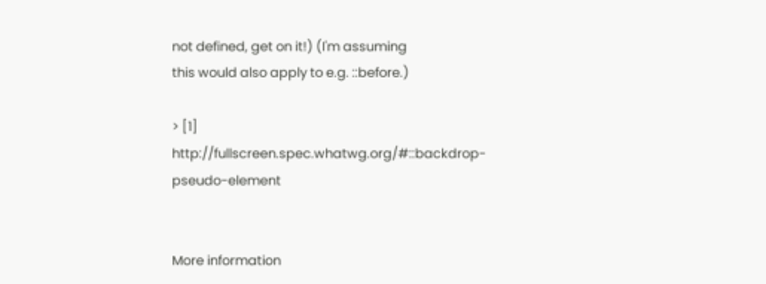not defined, get on it!) (I'm assuming
this would also apply to e.g. ::before.)

> [1] http://fullscreen.spec.whatwg.org/#::backdrop-pseudo-element


More information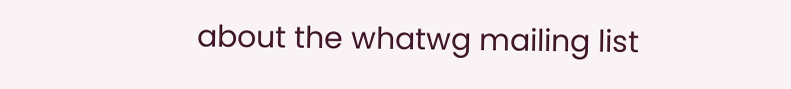about the whatwg mailing list